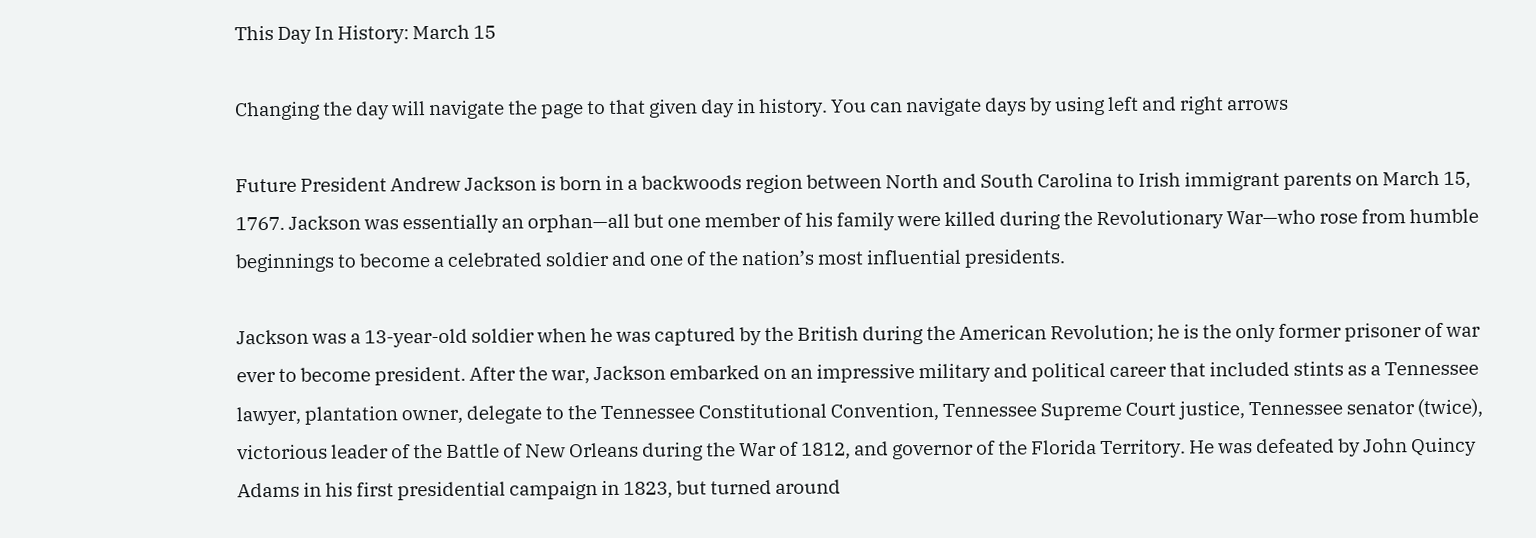This Day In History: March 15

Changing the day will navigate the page to that given day in history. You can navigate days by using left and right arrows

Future President Andrew Jackson is born in a backwoods region between North and South Carolina to Irish immigrant parents on March 15, 1767. Jackson was essentially an orphan—all but one member of his family were killed during the Revolutionary War—who rose from humble beginnings to become a celebrated soldier and one of the nation’s most influential presidents.

Jackson was a 13-year-old soldier when he was captured by the British during the American Revolution; he is the only former prisoner of war ever to become president. After the war, Jackson embarked on an impressive military and political career that included stints as a Tennessee lawyer, plantation owner, delegate to the Tennessee Constitutional Convention, Tennessee Supreme Court justice, Tennessee senator (twice), victorious leader of the Battle of New Orleans during the War of 1812, and governor of the Florida Territory. He was defeated by John Quincy Adams in his first presidential campaign in 1823, but turned around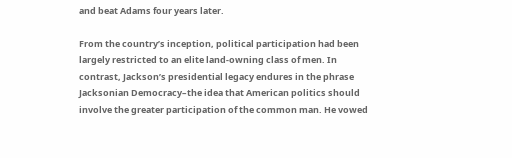and beat Adams four years later.

From the country’s inception, political participation had been largely restricted to an elite land-owning class of men. In contrast, Jackson’s presidential legacy endures in the phrase Jacksonian Democracy–the idea that American politics should involve the greater participation of the common man. He vowed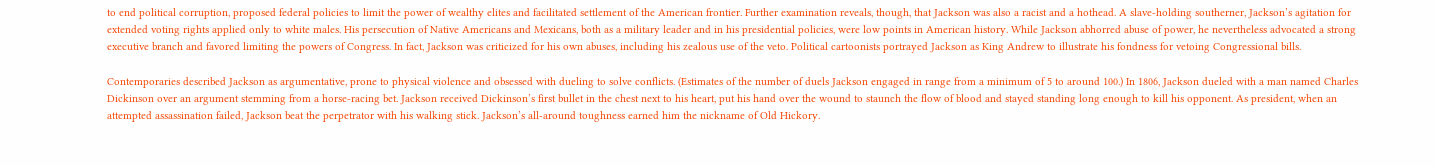to end political corruption, proposed federal policies to limit the power of wealthy elites and facilitated settlement of the American frontier. Further examination reveals, though, that Jackson was also a racist and a hothead. A slave-holding southerner, Jackson’s agitation for extended voting rights applied only to white males. His persecution of Native Americans and Mexicans, both as a military leader and in his presidential policies, were low points in American history. While Jackson abhorred abuse of power, he nevertheless advocated a strong executive branch and favored limiting the powers of Congress. In fact, Jackson was criticized for his own abuses, including his zealous use of the veto. Political cartoonists portrayed Jackson as King Andrew to illustrate his fondness for vetoing Congressional bills.

Contemporaries described Jackson as argumentative, prone to physical violence and obsessed with dueling to solve conflicts. (Estimates of the number of duels Jackson engaged in range from a minimum of 5 to around 100.) In 1806, Jackson dueled with a man named Charles Dickinson over an argument stemming from a horse-racing bet. Jackson received Dickinson’s first bullet in the chest next to his heart, put his hand over the wound to staunch the flow of blood and stayed standing long enough to kill his opponent. As president, when an attempted assassination failed, Jackson beat the perpetrator with his walking stick. Jackson’s all-around toughness earned him the nickname of Old Hickory.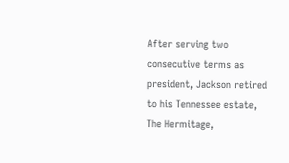After serving two consecutive terms as president, Jackson retired to his Tennessee estate, The Hermitage,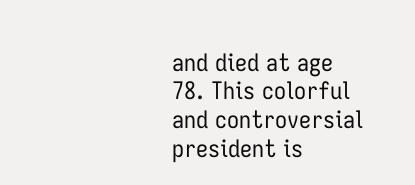and died at age 78. This colorful and controversial president is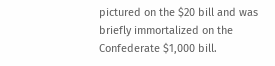pictured on the $20 bill and was briefly immortalized on the Confederate $1,000 bill.